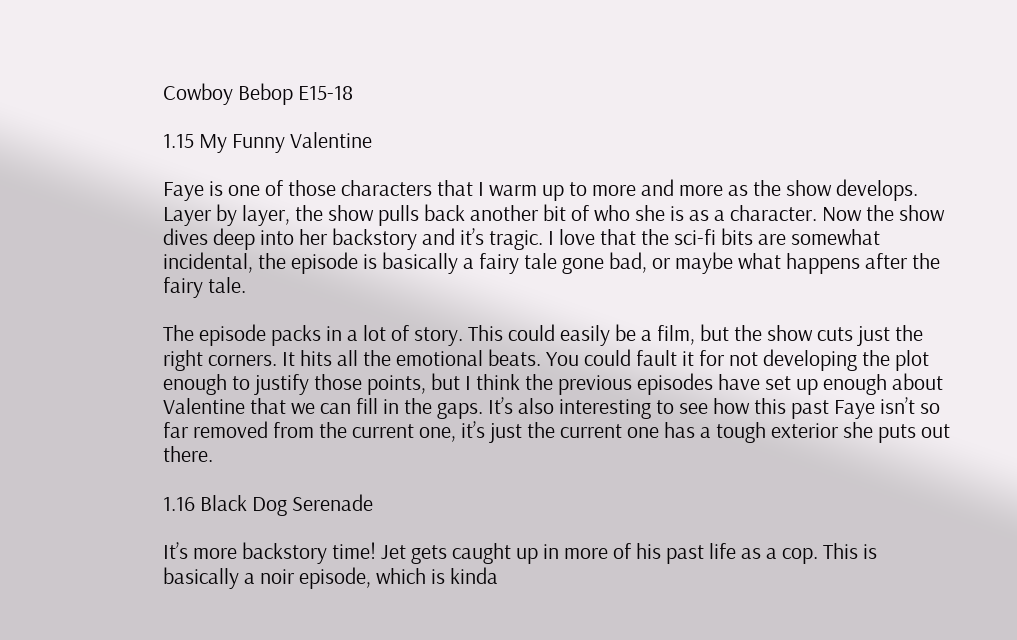Cowboy Bebop E15-18

1.15 My Funny Valentine

Faye is one of those characters that I warm up to more and more as the show develops. Layer by layer, the show pulls back another bit of who she is as a character. Now the show dives deep into her backstory and it’s tragic. I love that the sci-fi bits are somewhat incidental, the episode is basically a fairy tale gone bad, or maybe what happens after the fairy tale.

The episode packs in a lot of story. This could easily be a film, but the show cuts just the right corners. It hits all the emotional beats. You could fault it for not developing the plot enough to justify those points, but I think the previous episodes have set up enough about Valentine that we can fill in the gaps. It’s also interesting to see how this past Faye isn’t so far removed from the current one, it’s just the current one has a tough exterior she puts out there.

1.16 Black Dog Serenade

It’s more backstory time! Jet gets caught up in more of his past life as a cop. This is basically a noir episode, which is kinda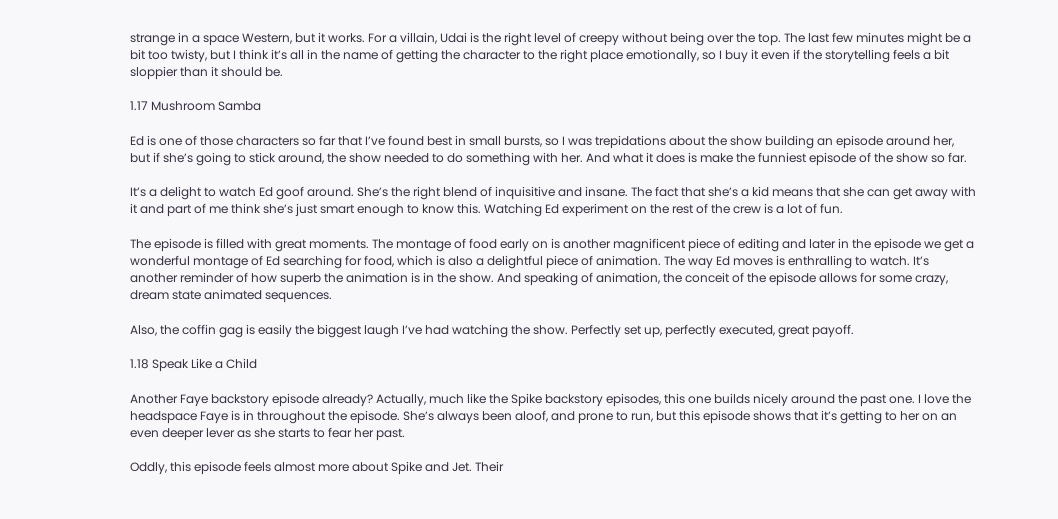strange in a space Western, but it works. For a villain, Udai is the right level of creepy without being over the top. The last few minutes might be a bit too twisty, but I think it’s all in the name of getting the character to the right place emotionally, so I buy it even if the storytelling feels a bit sloppier than it should be.

1.17 Mushroom Samba

Ed is one of those characters so far that I’ve found best in small bursts, so I was trepidations about the show building an episode around her, but if she’s going to stick around, the show needed to do something with her. And what it does is make the funniest episode of the show so far.

It’s a delight to watch Ed goof around. She’s the right blend of inquisitive and insane. The fact that she’s a kid means that she can get away with it and part of me think she’s just smart enough to know this. Watching Ed experiment on the rest of the crew is a lot of fun.

The episode is filled with great moments. The montage of food early on is another magnificent piece of editing and later in the episode we get a wonderful montage of Ed searching for food, which is also a delightful piece of animation. The way Ed moves is enthralling to watch. It’s another reminder of how superb the animation is in the show. And speaking of animation, the conceit of the episode allows for some crazy, dream state animated sequences.

Also, the coffin gag is easily the biggest laugh I’ve had watching the show. Perfectly set up, perfectly executed, great payoff.

1.18 Speak Like a Child

Another Faye backstory episode already? Actually, much like the Spike backstory episodes, this one builds nicely around the past one. I love the headspace Faye is in throughout the episode. She’s always been aloof, and prone to run, but this episode shows that it’s getting to her on an even deeper lever as she starts to fear her past.

Oddly, this episode feels almost more about Spike and Jet. Their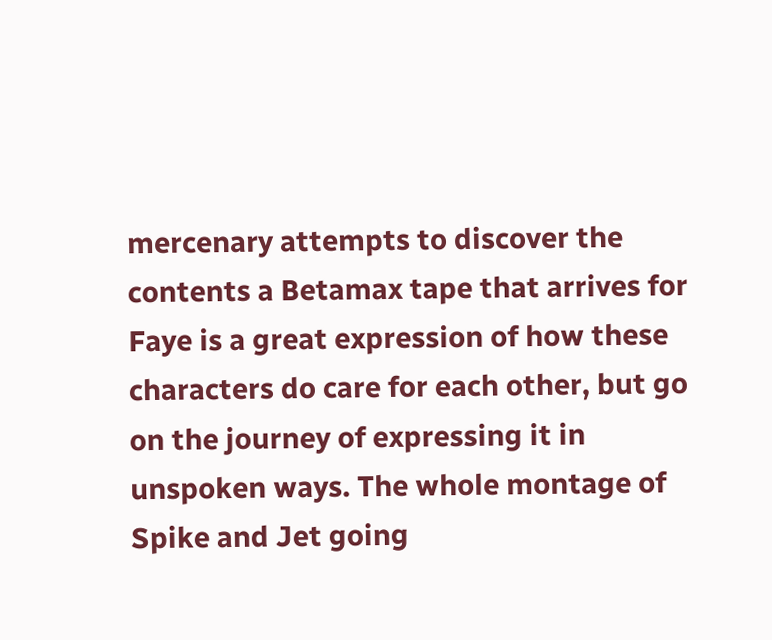mercenary attempts to discover the contents a Betamax tape that arrives for Faye is a great expression of how these characters do care for each other, but go on the journey of expressing it in unspoken ways. The whole montage of Spike and Jet going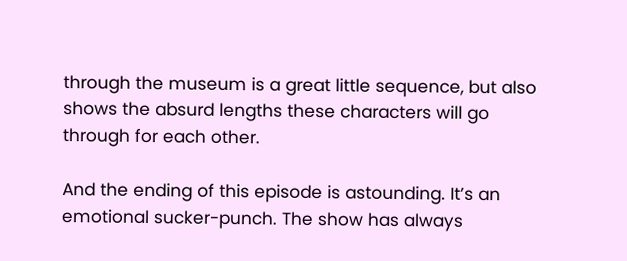through the museum is a great little sequence, but also shows the absurd lengths these characters will go through for each other.

And the ending of this episode is astounding. It’s an emotional sucker-punch. The show has always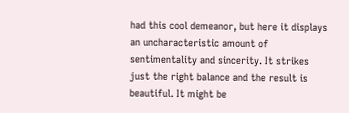had this cool demeanor, but here it displays an uncharacteristic amount of sentimentality and sincerity. It strikes just the right balance and the result is beautiful. It might be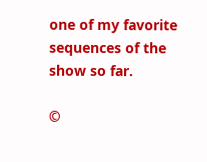one of my favorite sequences of the show so far.

©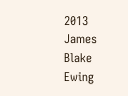2013 James Blake Ewing